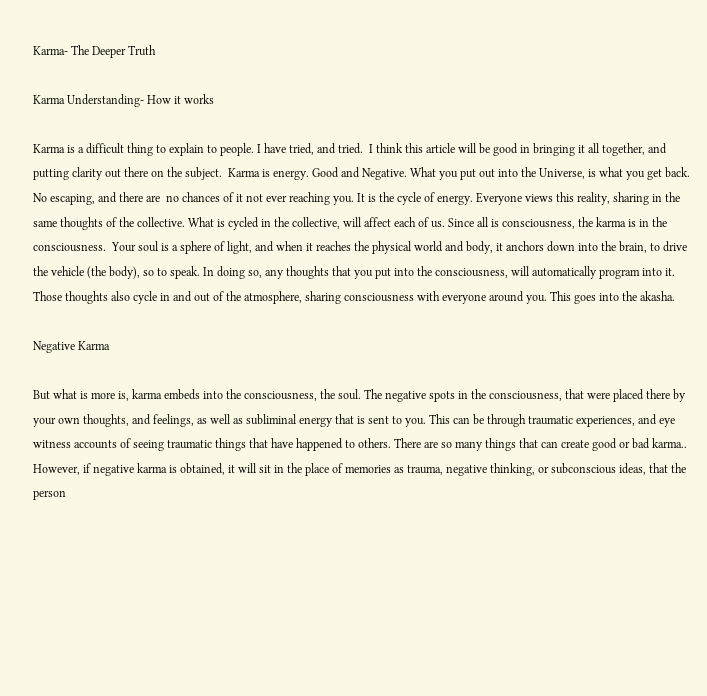Karma- The Deeper Truth

Karma Understanding- How it works

Karma is a difficult thing to explain to people. I have tried, and tried.  I think this article will be good in bringing it all together, and putting clarity out there on the subject.  Karma is energy. Good and Negative. What you put out into the Universe, is what you get back. No escaping, and there are  no chances of it not ever reaching you. It is the cycle of energy. Everyone views this reality, sharing in the same thoughts of the collective. What is cycled in the collective, will affect each of us. Since all is consciousness, the karma is in the consciousness.  Your soul is a sphere of light, and when it reaches the physical world and body, it anchors down into the brain, to drive the vehicle (the body), so to speak. In doing so, any thoughts that you put into the consciousness, will automatically program into it. Those thoughts also cycle in and out of the atmosphere, sharing consciousness with everyone around you. This goes into the akasha.

Negative Karma

But what is more is, karma embeds into the consciousness, the soul. The negative spots in the consciousness, that were placed there by your own thoughts, and feelings, as well as subliminal energy that is sent to you. This can be through traumatic experiences, and eye witness accounts of seeing traumatic things that have happened to others. There are so many things that can create good or bad karma.. However, if negative karma is obtained, it will sit in the place of memories as trauma, negative thinking, or subconscious ideas, that the person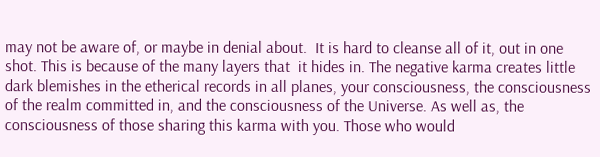may not be aware of, or maybe in denial about.  It is hard to cleanse all of it, out in one shot. This is because of the many layers that  it hides in. The negative karma creates little dark blemishes in the etherical records in all planes, your consciousness, the consciousness of the realm committed in, and the consciousness of the Universe. As well as, the consciousness of those sharing this karma with you. Those who would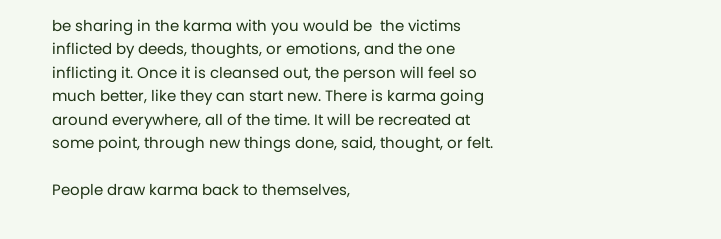be sharing in the karma with you would be  the victims inflicted by deeds, thoughts, or emotions, and the one inflicting it. Once it is cleansed out, the person will feel so much better, like they can start new. There is karma going around everywhere, all of the time. It will be recreated at some point, through new things done, said, thought, or felt.

People draw karma back to themselves,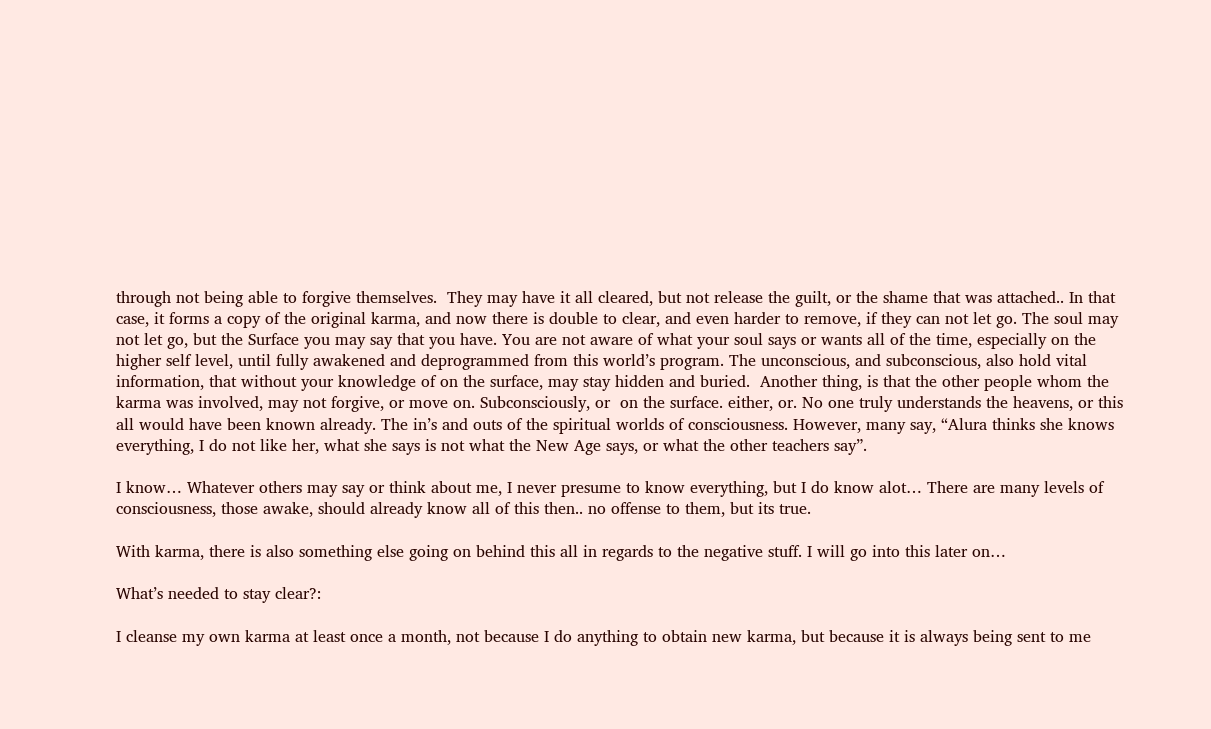through not being able to forgive themselves.  They may have it all cleared, but not release the guilt, or the shame that was attached.. In that case, it forms a copy of the original karma, and now there is double to clear, and even harder to remove, if they can not let go. The soul may not let go, but the Surface you may say that you have. You are not aware of what your soul says or wants all of the time, especially on the higher self level, until fully awakened and deprogrammed from this world’s program. The unconscious, and subconscious, also hold vital information, that without your knowledge of on the surface, may stay hidden and buried.  Another thing, is that the other people whom the karma was involved, may not forgive, or move on. Subconsciously, or  on the surface. either, or. No one truly understands the heavens, or this all would have been known already. The in’s and outs of the spiritual worlds of consciousness. However, many say, “Alura thinks she knows everything, I do not like her, what she says is not what the New Age says, or what the other teachers say”.

I know… Whatever others may say or think about me, I never presume to know everything, but I do know alot… There are many levels of consciousness, those awake, should already know all of this then.. no offense to them, but its true.

With karma, there is also something else going on behind this all in regards to the negative stuff. I will go into this later on…

What’s needed to stay clear?:

I cleanse my own karma at least once a month, not because I do anything to obtain new karma, but because it is always being sent to me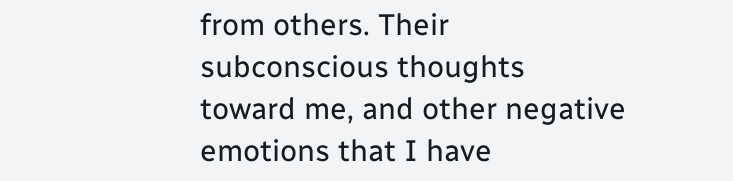from others. Their subconscious thoughts toward me, and other negative emotions that I have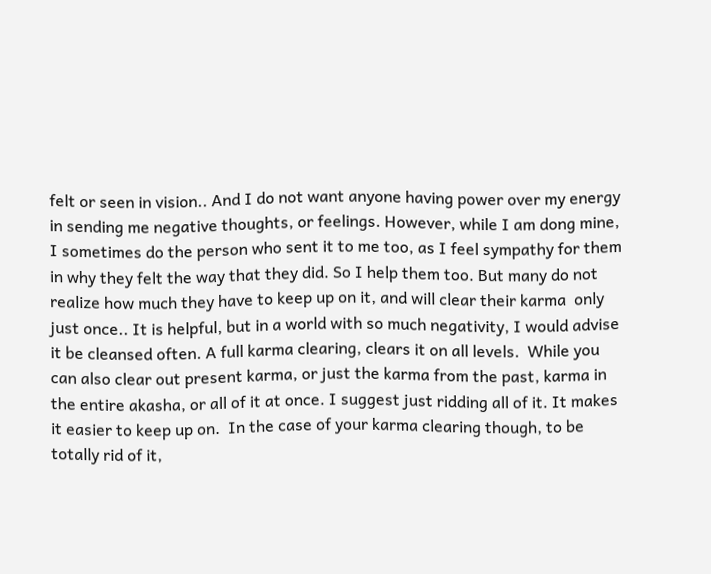felt or seen in vision.. And I do not want anyone having power over my energy in sending me negative thoughts, or feelings. However, while I am dong mine, I sometimes do the person who sent it to me too, as I feel sympathy for them in why they felt the way that they did. So I help them too. But many do not realize how much they have to keep up on it, and will clear their karma  only just once.. It is helpful, but in a world with so much negativity, I would advise it be cleansed often. A full karma clearing, clears it on all levels.  While you can also clear out present karma, or just the karma from the past, karma in the entire akasha, or all of it at once. I suggest just ridding all of it. It makes it easier to keep up on.  In the case of your karma clearing though, to be totally rid of it,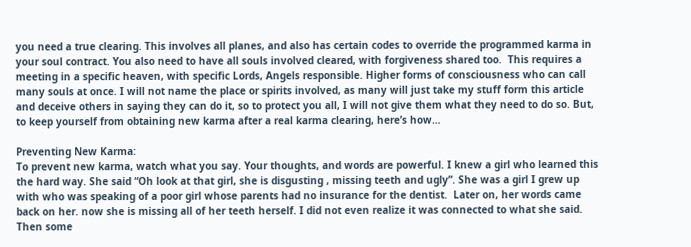you need a true clearing. This involves all planes, and also has certain codes to override the programmed karma in your soul contract. You also need to have all souls involved cleared, with forgiveness shared too.  This requires a meeting in a specific heaven, with specific Lords, Angels responsible. Higher forms of consciousness who can call many souls at once. I will not name the place or spirits involved, as many will just take my stuff form this article and deceive others in saying they can do it, so to protect you all, I will not give them what they need to do so. But, to keep yourself from obtaining new karma after a real karma clearing, here’s how…

Preventing New Karma:
To prevent new karma, watch what you say. Your thoughts, and words are powerful. I knew a girl who learned this the hard way. She said “Oh look at that girl, she is disgusting , missing teeth and ugly”. She was a girl I grew up with who was speaking of a poor girl whose parents had no insurance for the dentist.  Later on, her words came back on her. now she is missing all of her teeth herself. I did not even realize it was connected to what she said. Then some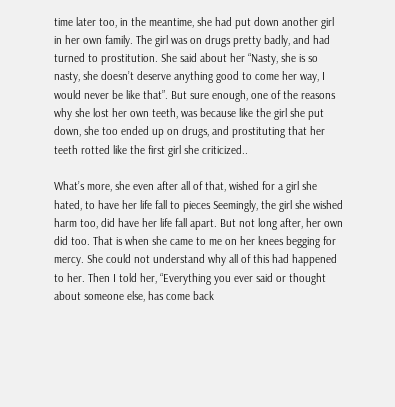time later too, in the meantime, she had put down another girl in her own family. The girl was on drugs pretty badly, and had turned to prostitution. She said about her “Nasty, she is so nasty, she doesn’t deserve anything good to come her way, I would never be like that”. But sure enough, one of the reasons why she lost her own teeth, was because like the girl she put down, she too ended up on drugs, and prostituting that her teeth rotted like the first girl she criticized..

What’s more, she even after all of that, wished for a girl she hated, to have her life fall to pieces Seemingly, the girl she wished harm too, did have her life fall apart. But not long after, her own did too. That is when she came to me on her knees begging for mercy. She could not understand why all of this had happened to her. Then I told her, “Everything you ever said or thought about someone else, has come back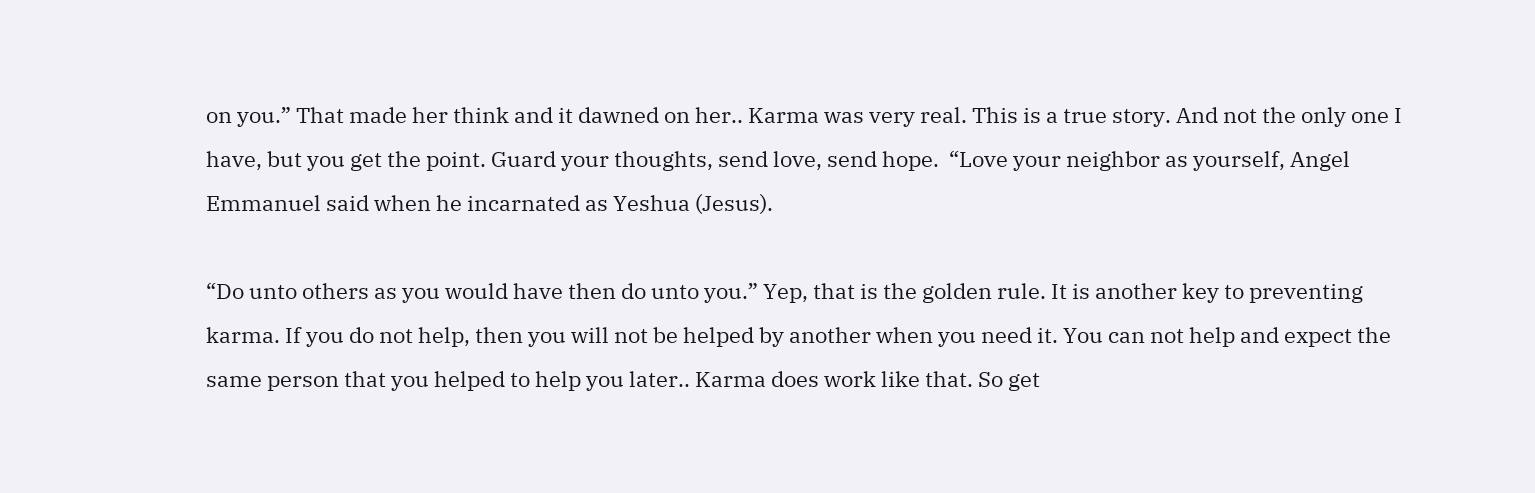on you.” That made her think and it dawned on her.. Karma was very real. This is a true story. And not the only one I have, but you get the point. Guard your thoughts, send love, send hope.  “Love your neighbor as yourself, Angel Emmanuel said when he incarnated as Yeshua (Jesus).

“Do unto others as you would have then do unto you.” Yep, that is the golden rule. It is another key to preventing karma. If you do not help, then you will not be helped by another when you need it. You can not help and expect the same person that you helped to help you later.. Karma does work like that. So get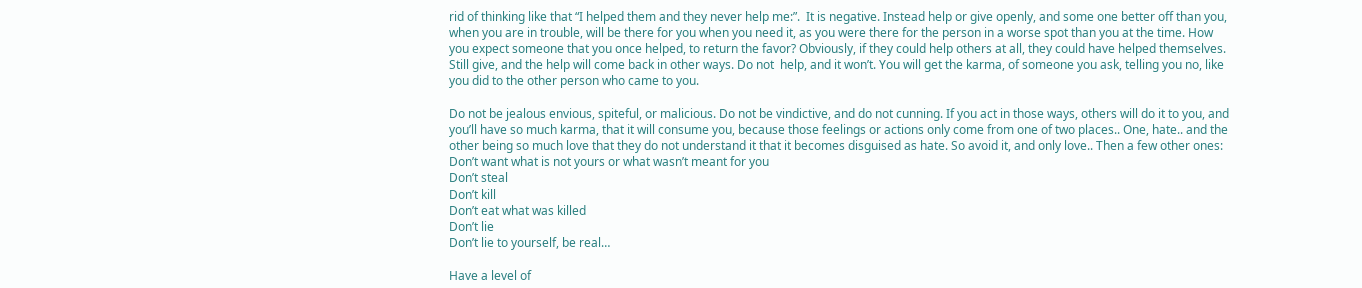rid of thinking like that “I helped them and they never help me:”.  It is negative. Instead help or give openly, and some one better off than you, when you are in trouble, will be there for you when you need it, as you were there for the person in a worse spot than you at the time. How you expect someone that you once helped, to return the favor? Obviously, if they could help others at all, they could have helped themselves. Still give, and the help will come back in other ways. Do not  help, and it won’t. You will get the karma, of someone you ask, telling you no, like you did to the other person who came to you.

Do not be jealous envious, spiteful, or malicious. Do not be vindictive, and do not cunning. If you act in those ways, others will do it to you, and you’ll have so much karma, that it will consume you, because those feelings or actions only come from one of two places.. One, hate.. and the other being so much love that they do not understand it that it becomes disguised as hate. So avoid it, and only love.. Then a few other ones:
Don’t want what is not yours or what wasn’t meant for you
Don’t steal
Don’t kill
Don’t eat what was killed
Don’t lie
Don’t lie to yourself, be real…

Have a level of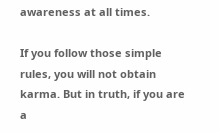awareness at all times.

If you follow those simple rules, you will not obtain karma. But in truth, if you are a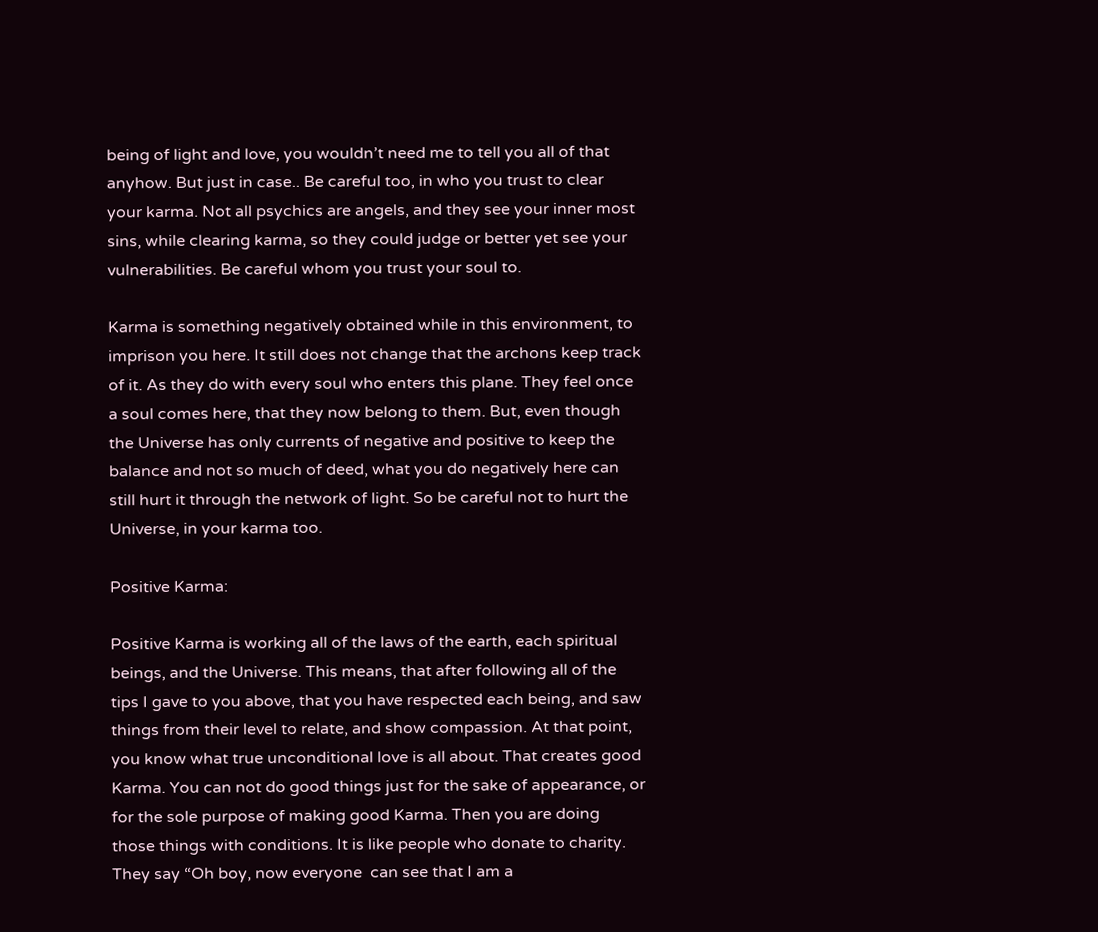being of light and love, you wouldn’t need me to tell you all of that anyhow. But just in case.. Be careful too, in who you trust to clear your karma. Not all psychics are angels, and they see your inner most sins, while clearing karma, so they could judge or better yet see your vulnerabilities. Be careful whom you trust your soul to.

Karma is something negatively obtained while in this environment, to imprison you here. It still does not change that the archons keep track of it. As they do with every soul who enters this plane. They feel once a soul comes here, that they now belong to them. But, even though the Universe has only currents of negative and positive to keep the balance and not so much of deed, what you do negatively here can still hurt it through the network of light. So be careful not to hurt the Universe, in your karma too.

Positive Karma:

Positive Karma is working all of the laws of the earth, each spiritual beings, and the Universe. This means, that after following all of the tips I gave to you above, that you have respected each being, and saw things from their level to relate, and show compassion. At that point, you know what true unconditional love is all about. That creates good Karma. You can not do good things just for the sake of appearance, or for the sole purpose of making good Karma. Then you are doing those things with conditions. It is like people who donate to charity. They say “Oh boy, now everyone  can see that I am a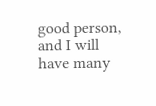good person, and I will have many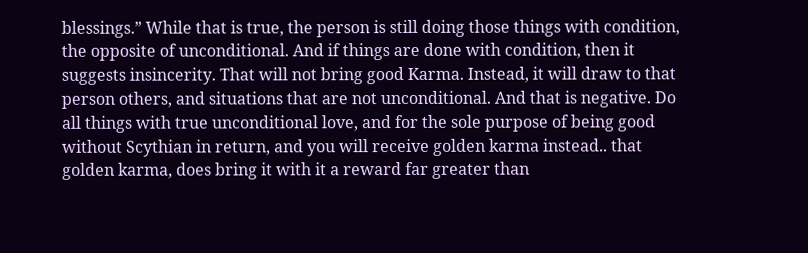blessings.” While that is true, the person is still doing those things with condition, the opposite of unconditional. And if things are done with condition, then it suggests insincerity. That will not bring good Karma. Instead, it will draw to that person others, and situations that are not unconditional. And that is negative. Do all things with true unconditional love, and for the sole purpose of being good without Scythian in return, and you will receive golden karma instead.. that golden karma, does bring it with it a reward far greater than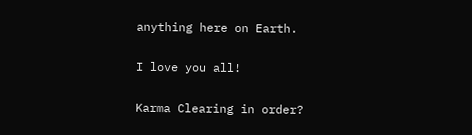anything here on Earth.

I love you all!

Karma Clearing in order?